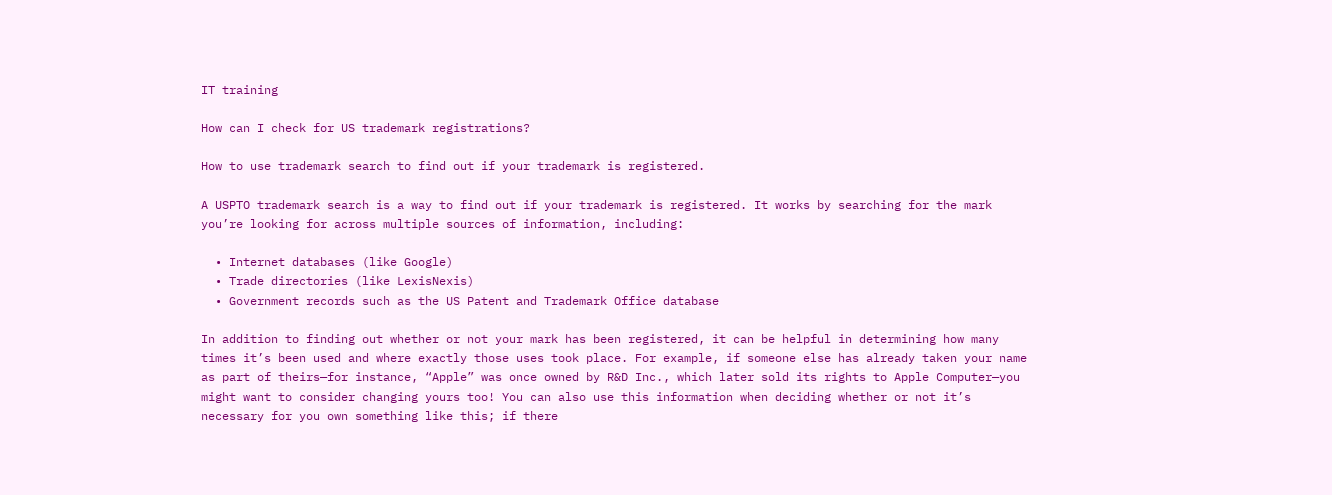IT training

How can I check for US trademark registrations?

How to use trademark search to find out if your trademark is registered.

A USPTO trademark search is a way to find out if your trademark is registered. It works by searching for the mark you’re looking for across multiple sources of information, including:

  • Internet databases (like Google)
  • Trade directories (like LexisNexis)
  • Government records such as the US Patent and Trademark Office database

In addition to finding out whether or not your mark has been registered, it can be helpful in determining how many times it’s been used and where exactly those uses took place. For example, if someone else has already taken your name as part of theirs—for instance, “Apple” was once owned by R&D Inc., which later sold its rights to Apple Computer—you might want to consider changing yours too! You can also use this information when deciding whether or not it’s necessary for you own something like this; if there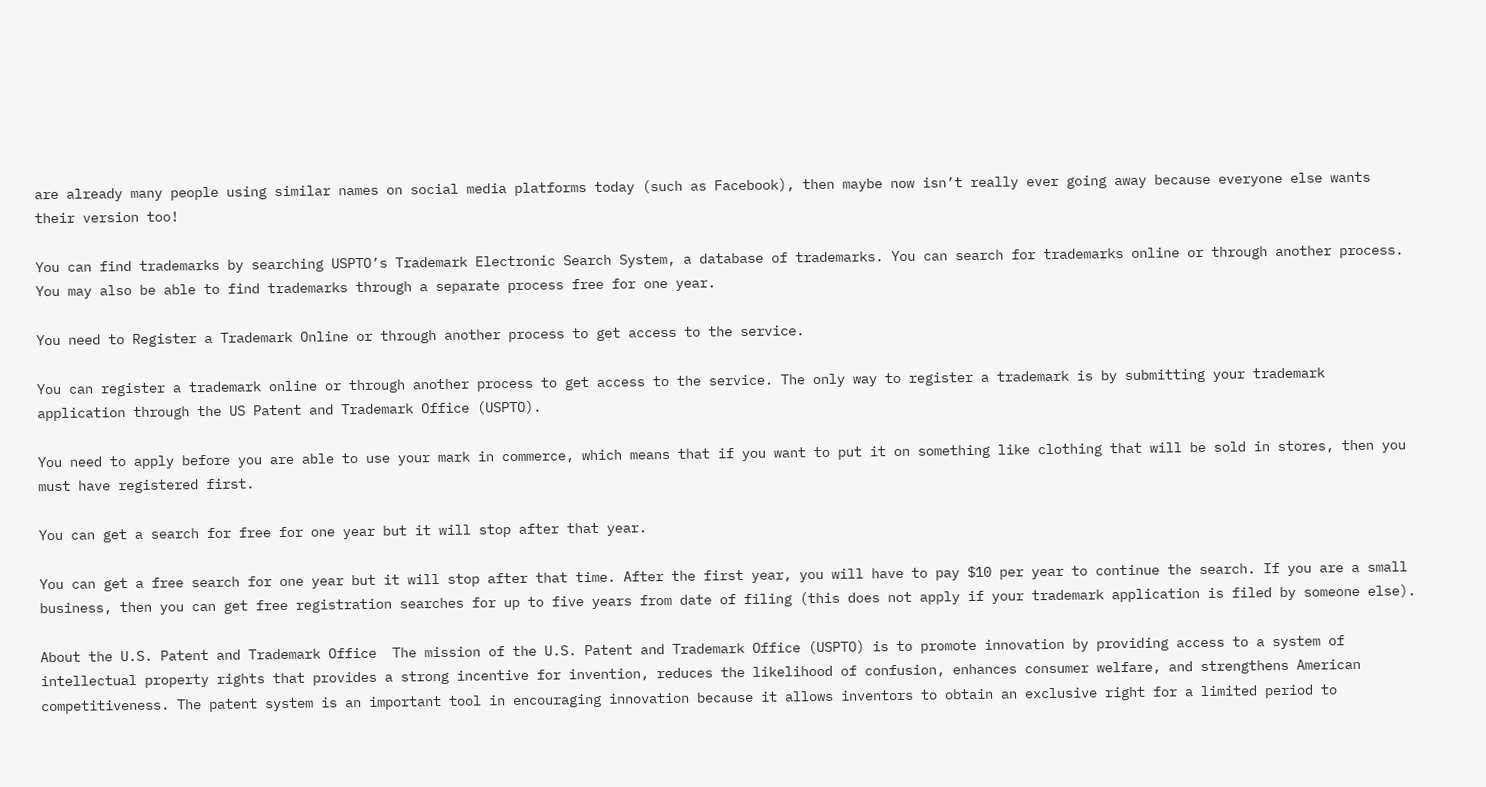are already many people using similar names on social media platforms today (such as Facebook), then maybe now isn’t really ever going away because everyone else wants their version too!

You can find trademarks by searching USPTO’s Trademark Electronic Search System, a database of trademarks. You can search for trademarks online or through another process. You may also be able to find trademarks through a separate process free for one year.

You need to Register a Trademark Online or through another process to get access to the service.

You can register a trademark online or through another process to get access to the service. The only way to register a trademark is by submitting your trademark application through the US Patent and Trademark Office (USPTO).

You need to apply before you are able to use your mark in commerce, which means that if you want to put it on something like clothing that will be sold in stores, then you must have registered first.

You can get a search for free for one year but it will stop after that year.

You can get a free search for one year but it will stop after that time. After the first year, you will have to pay $10 per year to continue the search. If you are a small business, then you can get free registration searches for up to five years from date of filing (this does not apply if your trademark application is filed by someone else).

About the U.S. Patent and Trademark Office  The mission of the U.S. Patent and Trademark Office (USPTO) is to promote innovation by providing access to a system of intellectual property rights that provides a strong incentive for invention, reduces the likelihood of confusion, enhances consumer welfare, and strengthens American competitiveness. The patent system is an important tool in encouraging innovation because it allows inventors to obtain an exclusive right for a limited period to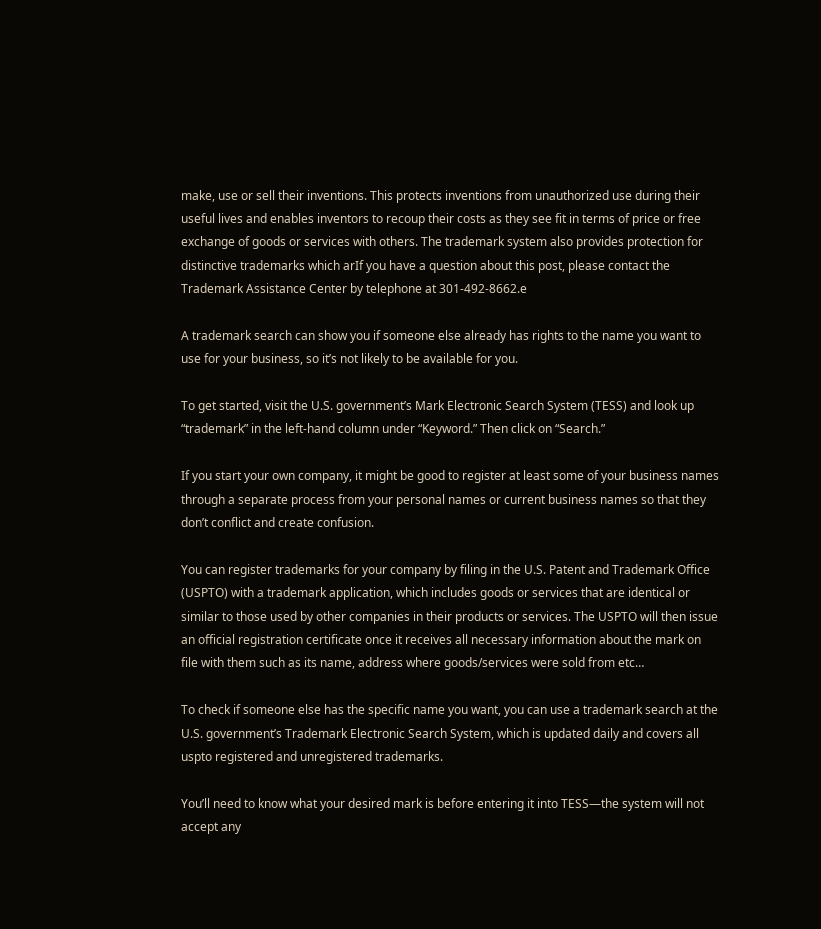make, use or sell their inventions. This protects inventions from unauthorized use during their useful lives and enables inventors to recoup their costs as they see fit in terms of price or free exchange of goods or services with others. The trademark system also provides protection for distinctive trademarks which arIf you have a question about this post, please contact the Trademark Assistance Center by telephone at 301-492-8662.e

A trademark search can show you if someone else already has rights to the name you want to use for your business, so it’s not likely to be available for you.

To get started, visit the U.S. government’s Mark Electronic Search System (TESS) and look up “trademark” in the left-hand column under “Keyword.” Then click on “Search.”

If you start your own company, it might be good to register at least some of your business names through a separate process from your personal names or current business names so that they don’t conflict and create confusion.

You can register trademarks for your company by filing in the U.S. Patent and Trademark Office (USPTO) with a trademark application, which includes goods or services that are identical or similar to those used by other companies in their products or services. The USPTO will then issue an official registration certificate once it receives all necessary information about the mark on file with them such as its name, address where goods/services were sold from etc…

To check if someone else has the specific name you want, you can use a trademark search at the U.S. government’s Trademark Electronic Search System, which is updated daily and covers all uspto registered and unregistered trademarks.

You’ll need to know what your desired mark is before entering it into TESS—the system will not accept any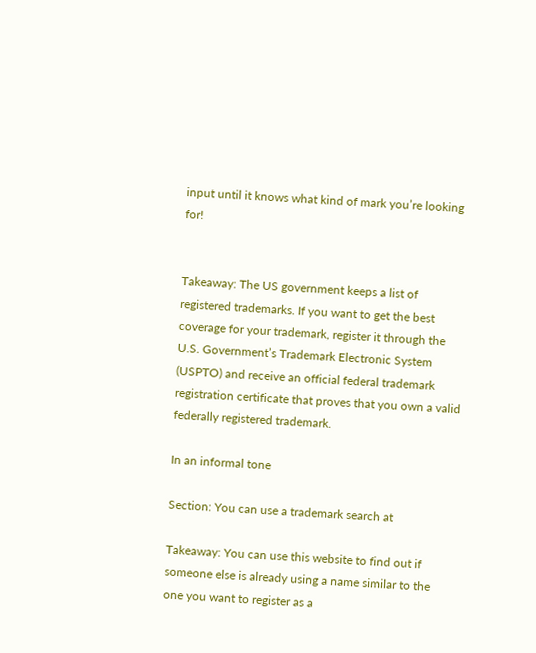input until it knows what kind of mark you’re looking for!


Takeaway: The US government keeps a list of registered trademarks. If you want to get the best coverage for your trademark, register it through the U.S. Government’s Trademark Electronic System (USPTO) and receive an official federal trademark registration certificate that proves that you own a valid federally registered trademark.

In an informal tone

Section: You can use a trademark search at

Takeaway: You can use this website to find out if someone else is already using a name similar to the one you want to register as a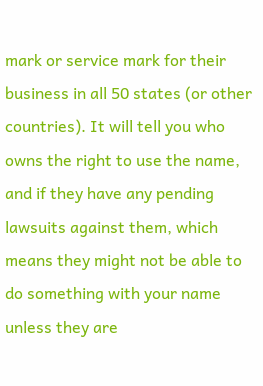mark or service mark for their business in all 50 states (or other countries). It will tell you who owns the right to use the name, and if they have any pending lawsuits against them, which means they might not be able to do something with your name unless they are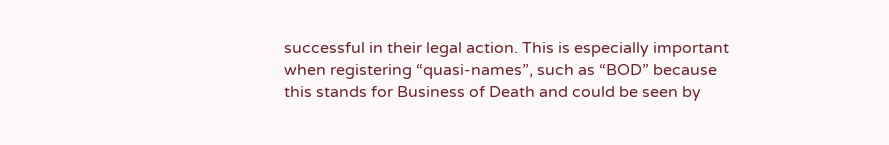successful in their legal action. This is especially important when registering “quasi-names”, such as “BOD” because this stands for Business of Death and could be seen by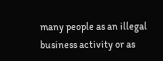many people as an illegal business activity or as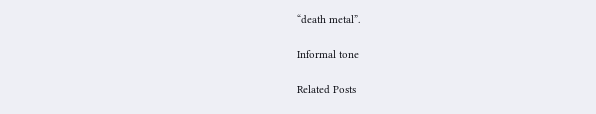“death metal”.

Informal tone

Related Posts